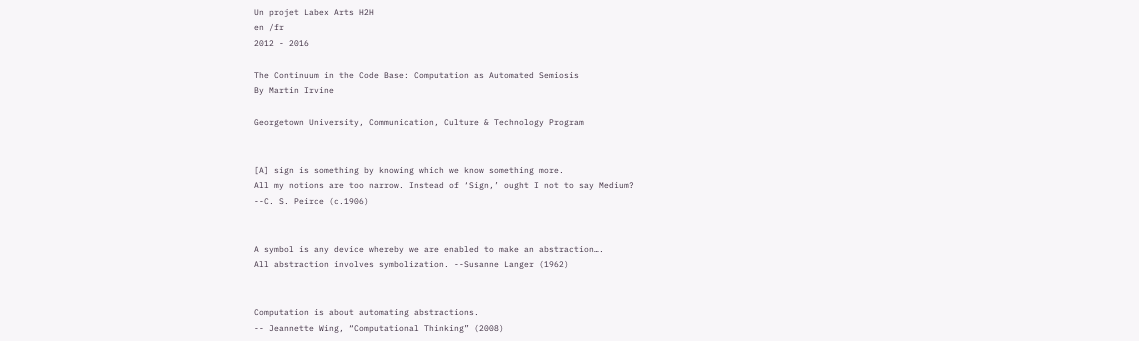Un projet Labex Arts H2H
en /fr
2012 - 2016

The Continuum in the Code Base: Computation as Automated Semiosis
By Martin Irvine

Georgetown University, Communication, Culture & Technology Program


[A] sign is something by knowing which we know something more.
All my notions are too narrow. Instead of ‘Sign,’ ought I not to say Medium?
--C. S. Peirce (c.1906)


A symbol is any device whereby we are enabled to make an abstraction….
All abstraction involves symbolization. --Susanne Langer (1962)


Computation is about automating abstractions.
-- Jeannette Wing, “Computational Thinking” (2008)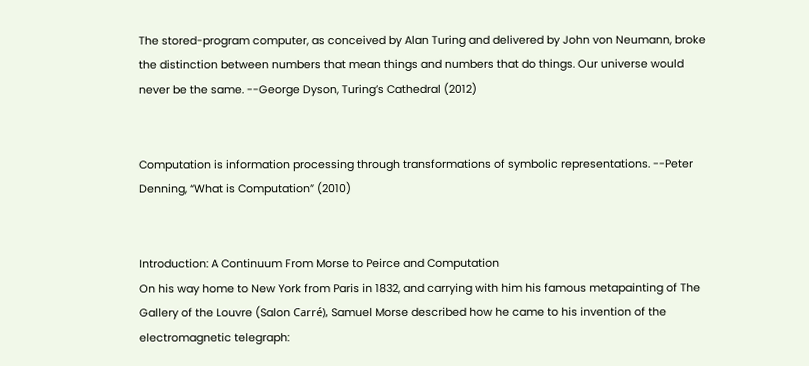The stored-program computer, as conceived by Alan Turing and delivered by John von Neumann, broke the distinction between numbers that mean things and numbers that do things. Our universe would never be the same. --George Dyson, Turing’s Cathedral (2012)


Computation is information processing through transformations of symbolic representations. --Peter Denning, “What is Computation” (2010)


Introduction: A Continuum From Morse to Peirce and Computation
On his way home to New York from Paris in 1832, and carrying with him his famous metapainting of The Gallery of the Louvre (Salon Carré), Samuel Morse described how he came to his invention of the electromagnetic telegraph: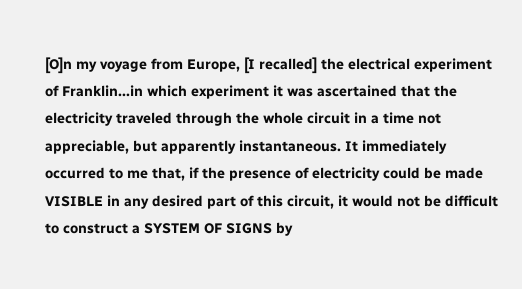[O]n my voyage from Europe, [I recalled] the electrical experiment of Franklin...in which experiment it was ascertained that the electricity traveled through the whole circuit in a time not appreciable, but apparently instantaneous. It immediately occurred to me that, if the presence of electricity could be made VISIBLE in any desired part of this circuit, it would not be difficult to construct a SYSTEM OF SIGNS by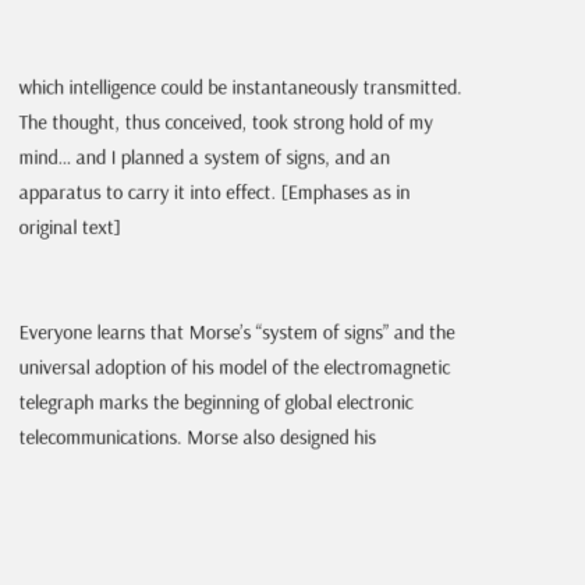which intelligence could be instantaneously transmitted. The thought, thus conceived, took strong hold of my mind… and I planned a system of signs, and an apparatus to carry it into effect. [Emphases as in original text]


Everyone learns that Morse’s “system of signs” and the universal adoption of his model of the electromagnetic telegraph marks the beginning of global electronic telecommunications. Morse also designed his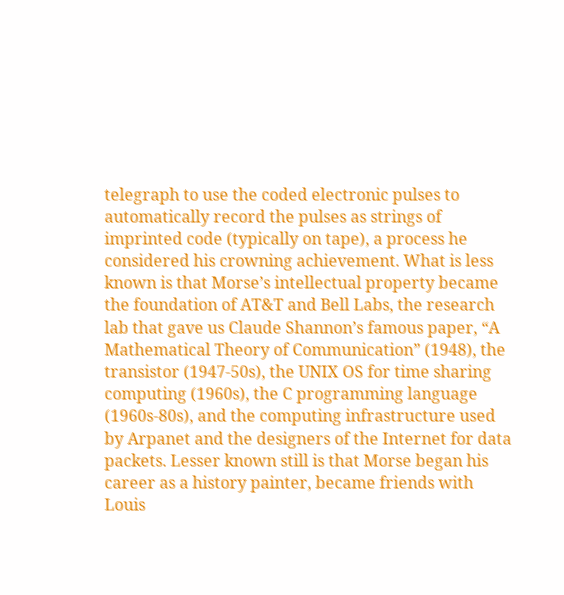telegraph to use the coded electronic pulses to automatically record the pulses as strings of imprinted code (typically on tape), a process he considered his crowning achievement. What is less known is that Morse’s intellectual property became the foundation of AT&T and Bell Labs, the research lab that gave us Claude Shannon’s famous paper, “A Mathematical Theory of Communication” (1948), the transistor (1947-50s), the UNIX OS for time sharing computing (1960s), the C programming language (1960s-80s), and the computing infrastructure used by Arpanet and the designers of the Internet for data packets. Lesser known still is that Morse began his career as a history painter, became friends with Louis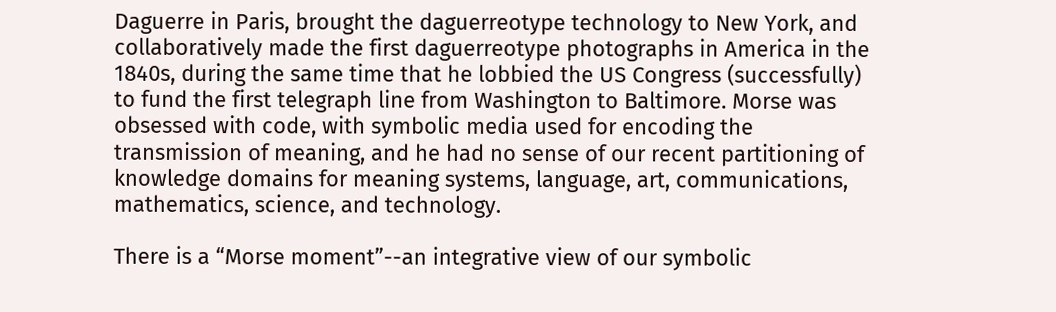Daguerre in Paris, brought the daguerreotype technology to New York, and collaboratively made the first daguerreotype photographs in America in the 1840s, during the same time that he lobbied the US Congress (successfully) to fund the first telegraph line from Washington to Baltimore. Morse was obsessed with code, with symbolic media used for encoding the transmission of meaning, and he had no sense of our recent partitioning of knowledge domains for meaning systems, language, art, communications, mathematics, science, and technology.

There is a “Morse moment”--an integrative view of our symbolic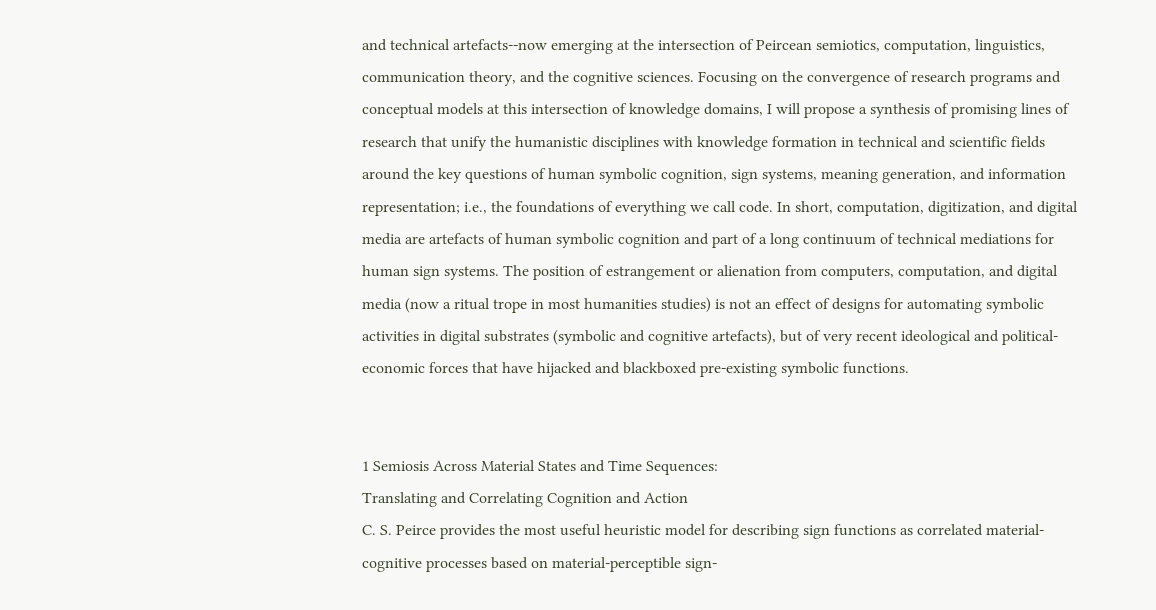and technical artefacts--now emerging at the intersection of Peircean semiotics, computation, linguistics, communication theory, and the cognitive sciences. Focusing on the convergence of research programs and conceptual models at this intersection of knowledge domains, I will propose a synthesis of promising lines of research that unify the humanistic disciplines with knowledge formation in technical and scientific fields around the key questions of human symbolic cognition, sign systems, meaning generation, and information representation; i.e., the foundations of everything we call code. In short, computation, digitization, and digital media are artefacts of human symbolic cognition and part of a long continuum of technical mediations for human sign systems. The position of estrangement or alienation from computers, computation, and digital media (now a ritual trope in most humanities studies) is not an effect of designs for automating symbolic activities in digital substrates (symbolic and cognitive artefacts), but of very recent ideological and political-economic forces that have hijacked and blackboxed pre-existing symbolic functions.


1 Semiosis Across Material States and Time Sequences:
Translating and Correlating Cognition and Action
C. S. Peirce provides the most useful heuristic model for describing sign functions as correlated material-cognitive processes based on material-perceptible sign-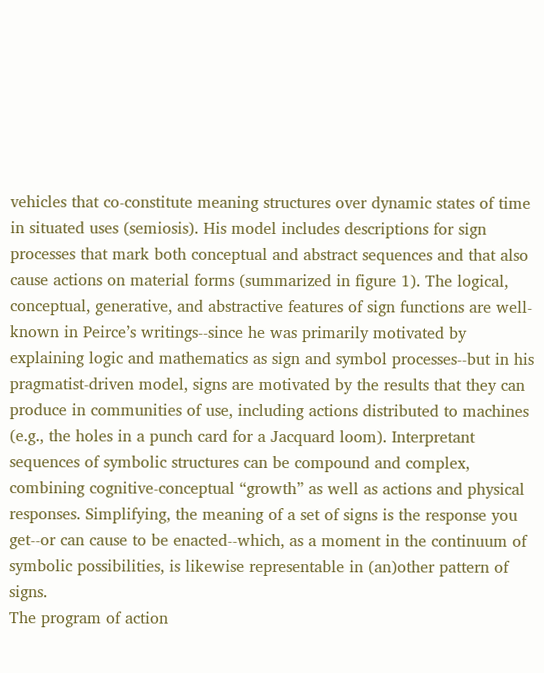vehicles that co-constitute meaning structures over dynamic states of time in situated uses (semiosis). His model includes descriptions for sign processes that mark both conceptual and abstract sequences and that also cause actions on material forms (summarized in figure 1). The logical, conceptual, generative, and abstractive features of sign functions are well-known in Peirce’s writings--since he was primarily motivated by explaining logic and mathematics as sign and symbol processes--but in his pragmatist-driven model, signs are motivated by the results that they can produce in communities of use, including actions distributed to machines (e.g., the holes in a punch card for a Jacquard loom). Interpretant sequences of symbolic structures can be compound and complex, combining cognitive-conceptual “growth” as well as actions and physical responses. Simplifying, the meaning of a set of signs is the response you get--or can cause to be enacted--which, as a moment in the continuum of symbolic possibilities, is likewise representable in (an)other pattern of signs.
The program of action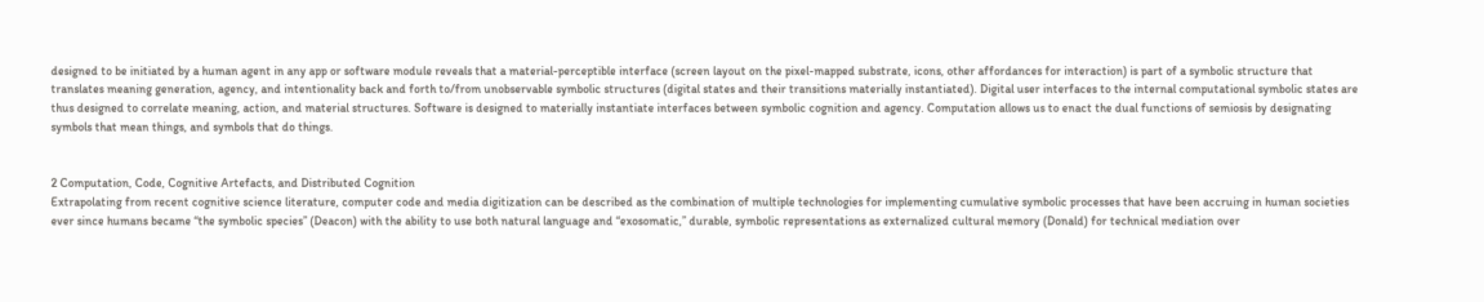designed to be initiated by a human agent in any app or software module reveals that a material-perceptible interface (screen layout on the pixel-mapped substrate, icons, other affordances for interaction) is part of a symbolic structure that translates meaning generation, agency, and intentionality back and forth to/from unobservable symbolic structures (digital states and their transitions materially instantiated). Digital user interfaces to the internal computational symbolic states are thus designed to correlate meaning, action, and material structures. Software is designed to materially instantiate interfaces between symbolic cognition and agency. Computation allows us to enact the dual functions of semiosis by designating symbols that mean things, and symbols that do things.


2 Computation, Code, Cognitive Artefacts, and Distributed Cognition
Extrapolating from recent cognitive science literature, computer code and media digitization can be described as the combination of multiple technologies for implementing cumulative symbolic processes that have been accruing in human societies ever since humans became “the symbolic species” (Deacon) with the ability to use both natural language and “exosomatic,” durable, symbolic representations as externalized cultural memory (Donald) for technical mediation over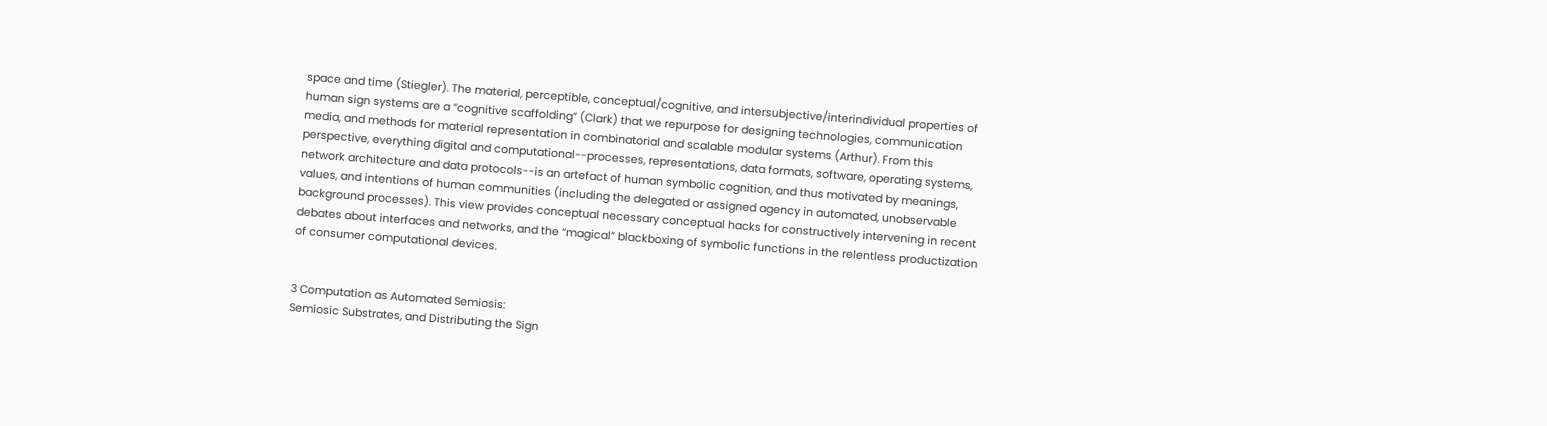space and time (Stiegler). The material, perceptible, conceptual/cognitive, and intersubjective/interindividual properties of human sign systems are a “cognitive scaffolding” (Clark) that we repurpose for designing technologies, communication media, and methods for material representation in combinatorial and scalable modular systems (Arthur). From this perspective, everything digital and computational--processes, representations, data formats, software, operating systems, network architecture and data protocols--is an artefact of human symbolic cognition, and thus motivated by meanings, values, and intentions of human communities (including the delegated or assigned agency in automated, unobservable background processes). This view provides conceptual necessary conceptual hacks for constructively intervening in recent debates about interfaces and networks, and the “magical” blackboxing of symbolic functions in the relentless productization of consumer computational devices.


3 Computation as Automated Semiosis:
Semiosic Substrates, and Distributing the Sign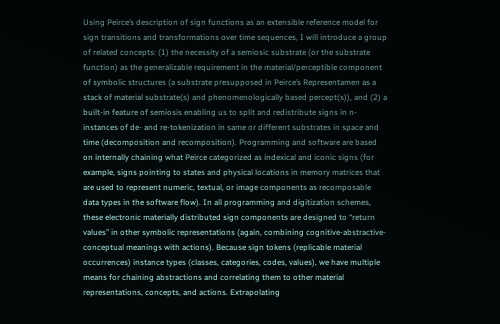Using Peirce’s description of sign functions as an extensible reference model for sign transitions and transformations over time sequences, I will introduce a group of related concepts: (1) the necessity of a semiosic substrate (or the substrate function) as the generalizable requirement in the material/perceptible component of symbolic structures (a substrate presupposed in Peirce’s Representamen as a stack of material substrate(s) and phenomenologically based percept(s)), and (2) a built-in feature of semiosis enabling us to split and redistribute signs in n-instances of de- and re-tokenization in same or different substrates in space and time (decomposition and recomposition). Programming and software are based on internally chaining what Peirce categorized as indexical and iconic signs (for example, signs pointing to states and physical locations in memory matrices that are used to represent numeric, textual, or image components as recomposable data types in the software flow). In all programming and digitization schemes, these electronic materially distributed sign components are designed to “return values” in other symbolic representations (again, combining cognitive-abstractive-conceptual meanings with actions). Because sign tokens (replicable material occurrences) instance types (classes, categories, codes, values), we have multiple means for chaining abstractions and correlating them to other material representations, concepts, and actions. Extrapolating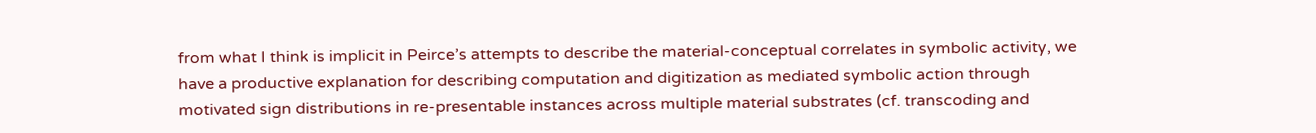from what I think is implicit in Peirce’s attempts to describe the material-conceptual correlates in symbolic activity, we have a productive explanation for describing computation and digitization as mediated symbolic action through motivated sign distributions in re-presentable instances across multiple material substrates (cf. transcoding and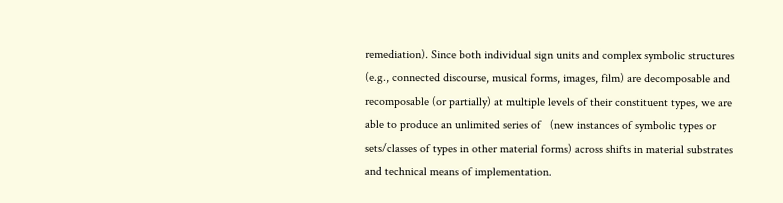remediation). Since both individual sign units and complex symbolic structures (e.g., connected discourse, musical forms, images, film) are decomposable and recomposable (or partially) at multiple levels of their constituent types, we are able to produce an unlimited series of   (new instances of symbolic types or sets/classes of types in other material forms) across shifts in material substrates and technical means of implementation.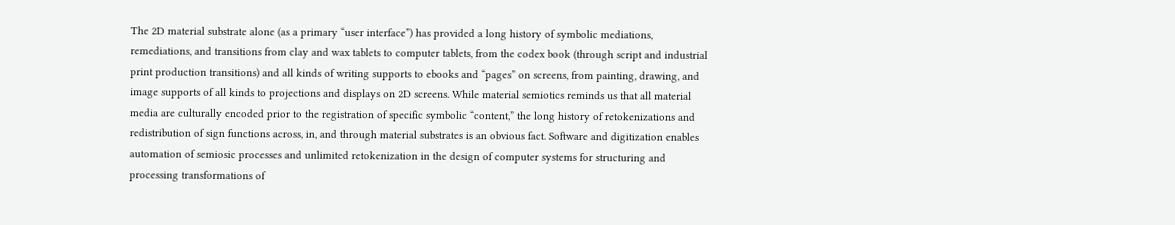The 2D material substrate alone (as a primary “user interface”) has provided a long history of symbolic mediations, remediations, and transitions from clay and wax tablets to computer tablets, from the codex book (through script and industrial print production transitions) and all kinds of writing supports to ebooks and “pages” on screens, from painting, drawing, and image supports of all kinds to projections and displays on 2D screens. While material semiotics reminds us that all material media are culturally encoded prior to the registration of specific symbolic “content,” the long history of retokenizations and redistribution of sign functions across, in, and through material substrates is an obvious fact. Software and digitization enables automation of semiosic processes and unlimited retokenization in the design of computer systems for structuring and processing transformations of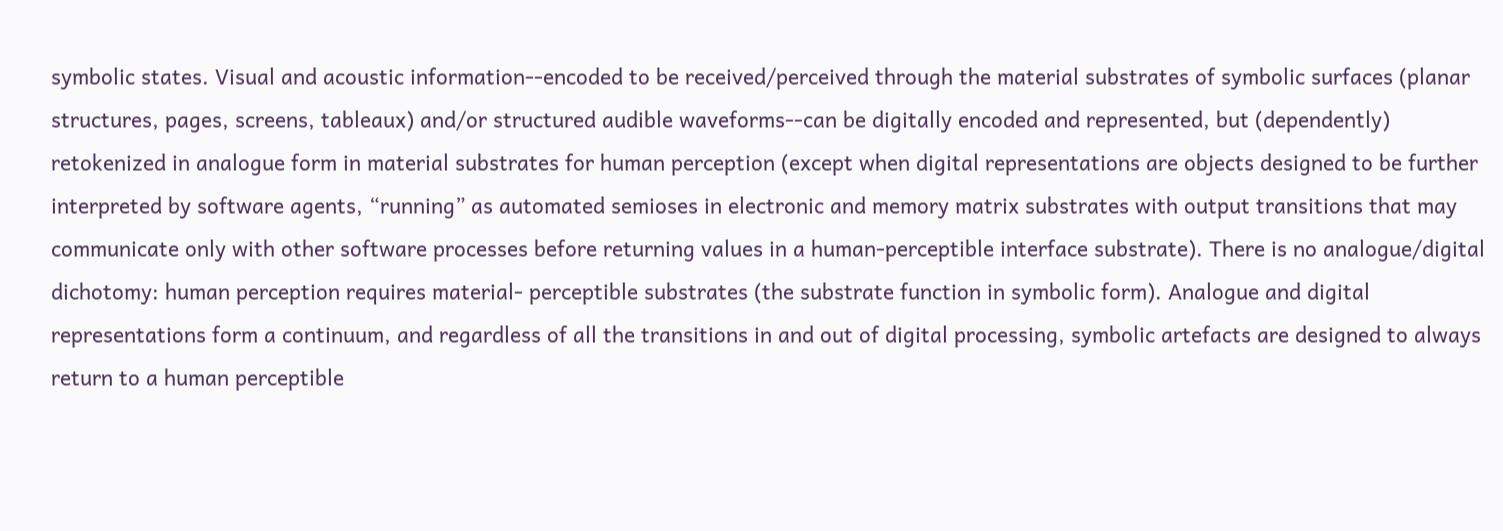symbolic states. Visual and acoustic information--encoded to be received/perceived through the material substrates of symbolic surfaces (planar structures, pages, screens, tableaux) and/or structured audible waveforms--can be digitally encoded and represented, but (dependently) retokenized in analogue form in material substrates for human perception (except when digital representations are objects designed to be further interpreted by software agents, “running” as automated semioses in electronic and memory matrix substrates with output transitions that may communicate only with other software processes before returning values in a human-perceptible interface substrate). There is no analogue/digital dichotomy: human perception requires material- perceptible substrates (the substrate function in symbolic form). Analogue and digital representations form a continuum, and regardless of all the transitions in and out of digital processing, symbolic artefacts are designed to always return to a human perceptible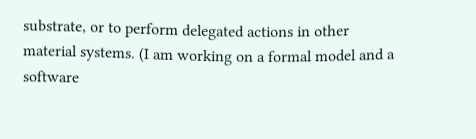substrate, or to perform delegated actions in other material systems. (I am working on a formal model and a software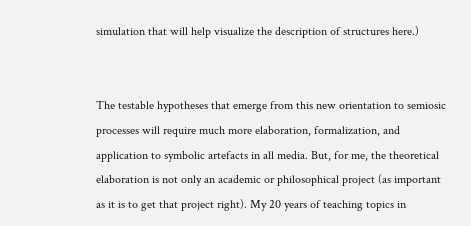simulation that will help visualize the description of structures here.)


The testable hypotheses that emerge from this new orientation to semiosic processes will require much more elaboration, formalization, and application to symbolic artefacts in all media. But, for me, the theoretical elaboration is not only an academic or philosophical project (as important as it is to get that project right). My 20 years of teaching topics in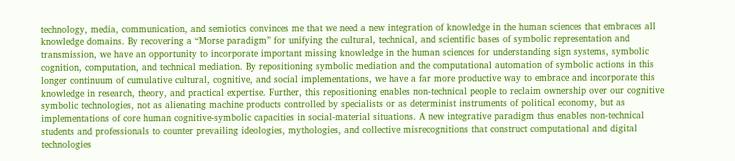technology, media, communication, and semiotics convinces me that we need a new integration of knowledge in the human sciences that embraces all knowledge domains. By recovering a “Morse paradigm” for unifying the cultural, technical, and scientific bases of symbolic representation and transmission, we have an opportunity to incorporate important missing knowledge in the human sciences for understanding sign systems, symbolic cognition, computation, and technical mediation. By repositioning symbolic mediation and the computational automation of symbolic actions in this longer continuum of cumulative cultural, cognitive, and social implementations, we have a far more productive way to embrace and incorporate this knowledge in research, theory, and practical expertise. Further, this repositioning enables non-technical people to reclaim ownership over our cognitive symbolic technologies, not as alienating machine products controlled by specialists or as determinist instruments of political economy, but as implementations of core human cognitive-symbolic capacities in social-material situations. A new integrative paradigm thus enables non-technical students and professionals to counter prevailing ideologies, mythologies, and collective misrecognitions that construct computational and digital technologies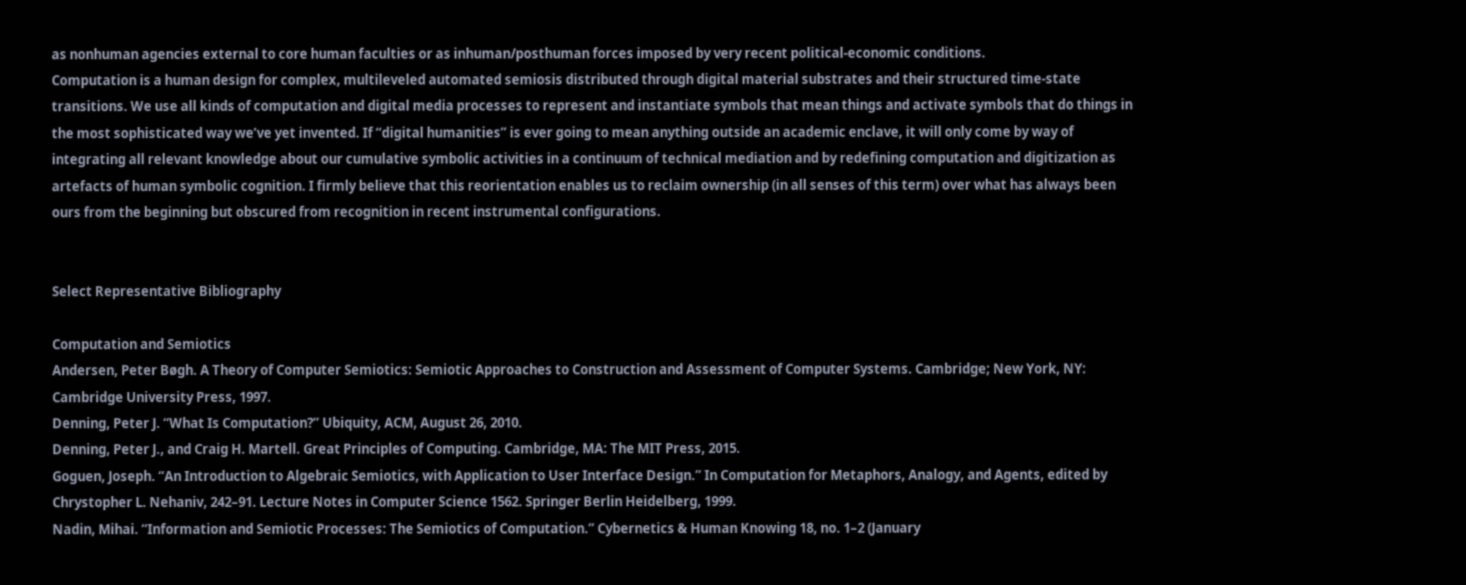as nonhuman agencies external to core human faculties or as inhuman/posthuman forces imposed by very recent political-economic conditions.
Computation is a human design for complex, multileveled automated semiosis distributed through digital material substrates and their structured time-state transitions. We use all kinds of computation and digital media processes to represent and instantiate symbols that mean things and activate symbols that do things in the most sophisticated way we’ve yet invented. If “digital humanities” is ever going to mean anything outside an academic enclave, it will only come by way of integrating all relevant knowledge about our cumulative symbolic activities in a continuum of technical mediation and by redefining computation and digitization as artefacts of human symbolic cognition. I firmly believe that this reorientation enables us to reclaim ownership (in all senses of this term) over what has always been ours from the beginning but obscured from recognition in recent instrumental configurations.


Select Representative Bibliography

Computation and Semiotics
Andersen, Peter Bøgh. A Theory of Computer Semiotics: Semiotic Approaches to Construction and Assessment of Computer Systems. Cambridge; New York, NY: Cambridge University Press, 1997.
Denning, Peter J. “What Is Computation?” Ubiquity, ACM, August 26, 2010.
Denning, Peter J., and Craig H. Martell. Great Principles of Computing. Cambridge, MA: The MIT Press, 2015.
Goguen, Joseph. “An Introduction to Algebraic Semiotics, with Application to User Interface Design.” In Computation for Metaphors, Analogy, and Agents, edited by Chrystopher L. Nehaniv, 242–91. Lecture Notes in Computer Science 1562. Springer Berlin Heidelberg, 1999.
Nadin, Mihai. “Information and Semiotic Processes: The Semiotics of Computation.” Cybernetics & Human Knowing 18, no. 1–2 (January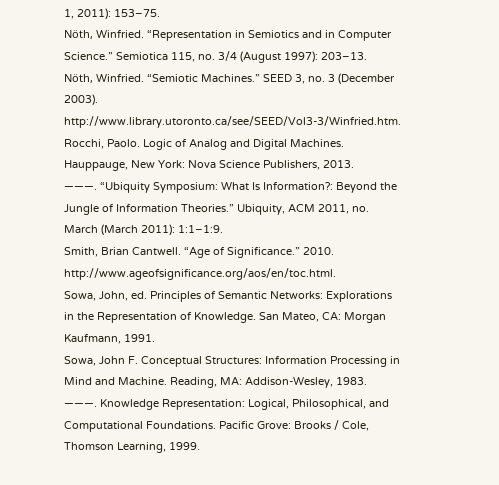1, 2011): 153–75.
Nöth, Winfried. “Representation in Semiotics and in Computer Science.” Semiotica 115, no. 3/4 (August 1997): 203–13.
Nöth, Winfried. “Semiotic Machines.” SEED 3, no. 3 (December 2003). http://www.library.utoronto.ca/see/SEED/Vol3-3/Winfried.htm.
Rocchi, Paolo. Logic of Analog and Digital Machines. Hauppauge, New York: Nova Science Publishers, 2013.
———. “Ubiquity Symposium: What Is Information?: Beyond the Jungle of Information Theories.” Ubiquity, ACM 2011, no. March (March 2011): 1:1–1:9.
Smith, Brian Cantwell. “Age of Significance.” 2010. http://www.ageofsignificance.org/aos/en/toc.html.
Sowa, John, ed. Principles of Semantic Networks: Explorations in the Representation of Knowledge. San Mateo, CA: Morgan Kaufmann, 1991.
Sowa, John F. Conceptual Structures: Information Processing in Mind and Machine. Reading, MA: Addison-Wesley, 1983.
———. Knowledge Representation: Logical, Philosophical, and Computational Foundations. Pacific Grove: Brooks / Cole, Thomson Learning, 1999.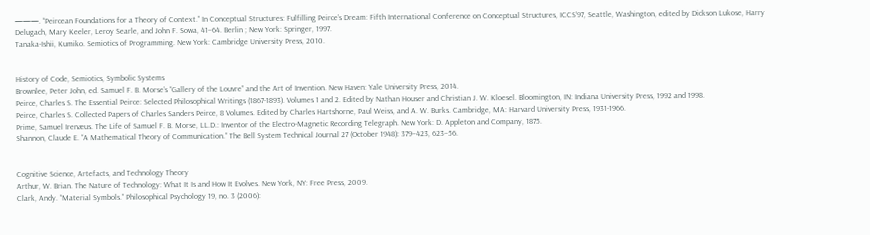———. “Peircean Foundations for a Theory of Context.” In Conceptual Structures: Fulfilling Peirce’s Dream: Fifth International Conference on Conceptual Structures, ICCS’97, Seattle, Washington, edited by Dickson Lukose, Harry Delugach, Mary Keeler, Leroy Searle, and John F. Sowa, 41–64. Berlin ; New York: Springer, 1997.
Tanaka-Ishii, Kumiko. Semiotics of Programming. New York: Cambridge University Press, 2010.


History of Code, Semiotics, Symbolic Systems
Brownlee, Peter John, ed. Samuel F. B. Morse’s “Gallery of the Louvre” and the Art of Invention. New Haven: Yale University Press, 2014.
Peirce, Charles S. The Essential Peirce: Selected Philosophical Writings (1867-1893). Volumes 1 and 2. Edited by Nathan Houser and Christian J. W. Kloesel. Bloomington, IN: Indiana University Press, 1992 and 1998.
Peirce, Charles S. Collected Papers of Charles Sanders Peirce, 8 Volumes. Edited by Charles Hartshorne, Paul Weiss, and A. W. Burks. Cambridge, MA: Harvard University Press, 1931-1966.
Prime, Samuel Irenæus. The Life of Samuel F. B. Morse, LL.D.: Inventor of the Electro-Magnetic Recording Telegraph. New York: D. Appleton and Company, 1875.
Shannon, Claude E. “A Mathematical Theory of Communication.” The Bell System Technical Journal 27 (October 1948): 379–423, 623–56.


Cognitive Science, Artefacts, and Technology Theory
Arthur, W. Brian. The Nature of Technology: What It Is and How It Evolves. New York, NY: Free Press, 2009.
Clark, Andy. “Material Symbols.” Philosophical Psychology 19, no. 3 (2006):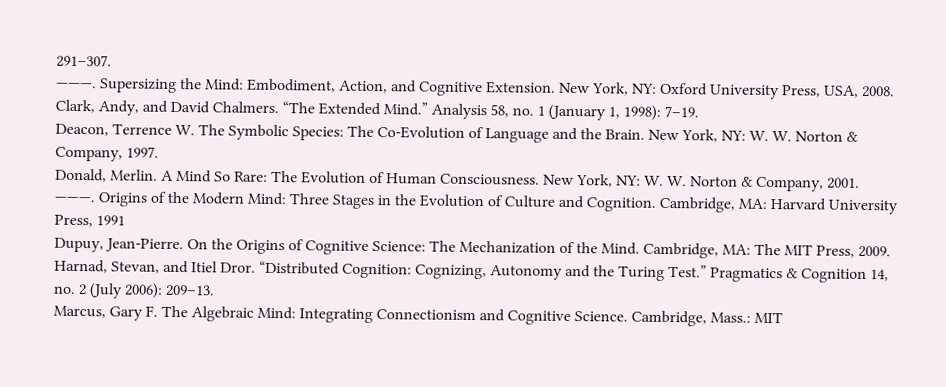291–307.
———. Supersizing the Mind: Embodiment, Action, and Cognitive Extension. New York, NY: Oxford University Press, USA, 2008.
Clark, Andy, and David Chalmers. “The Extended Mind.” Analysis 58, no. 1 (January 1, 1998): 7–19.
Deacon, Terrence W. The Symbolic Species: The Co-Evolution of Language and the Brain. New York, NY: W. W. Norton & Company, 1997.
Donald, Merlin. A Mind So Rare: The Evolution of Human Consciousness. New York, NY: W. W. Norton & Company, 2001.
———. Origins of the Modern Mind: Three Stages in the Evolution of Culture and Cognition. Cambridge, MA: Harvard University Press, 1991
Dupuy, Jean-Pierre. On the Origins of Cognitive Science: The Mechanization of the Mind. Cambridge, MA: The MIT Press, 2009.
Harnad, Stevan, and Itiel Dror. “Distributed Cognition: Cognizing, Autonomy and the Turing Test.” Pragmatics & Cognition 14, no. 2 (July 2006): 209–13.
Marcus, Gary F. The Algebraic Mind: Integrating Connectionism and Cognitive Science. Cambridge, Mass.: MIT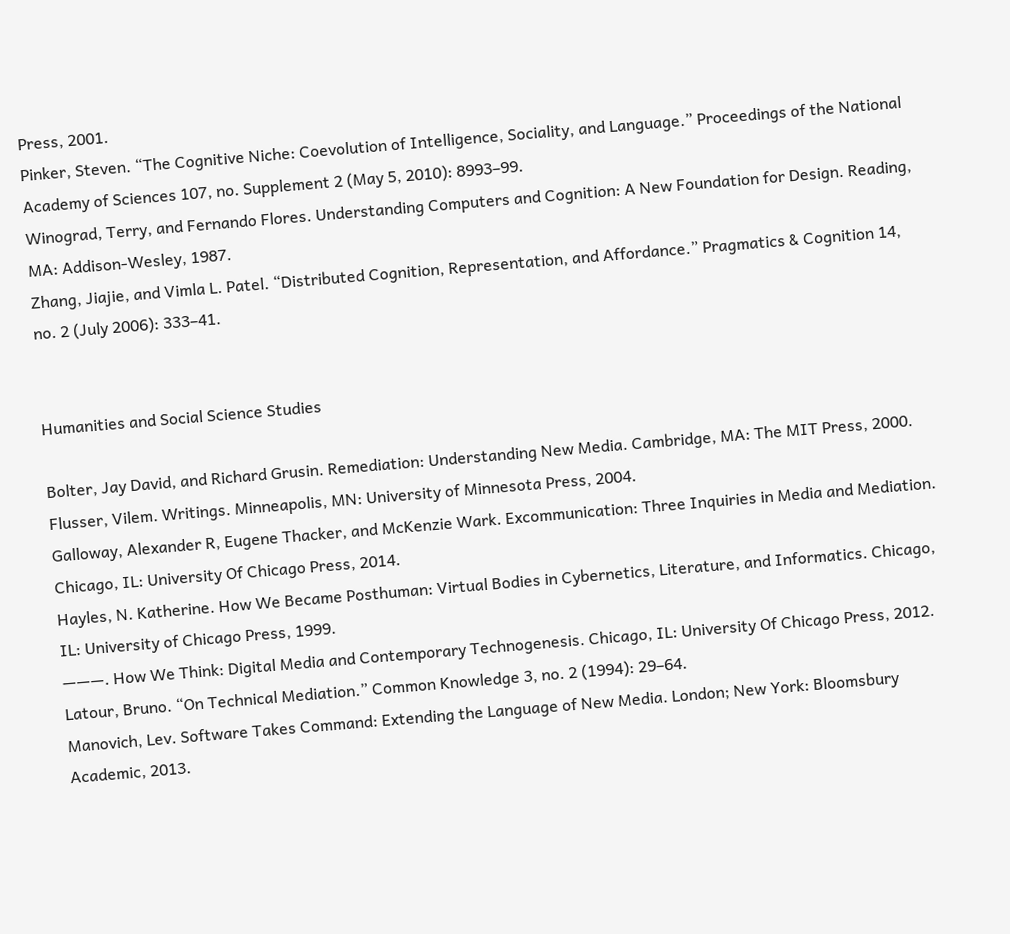Press, 2001.
Pinker, Steven. “The Cognitive Niche: Coevolution of Intelligence, Sociality, and Language.” Proceedings of the National Academy of Sciences 107, no. Supplement 2 (May 5, 2010): 8993–99.
Winograd, Terry, and Fernando Flores. Understanding Computers and Cognition: A New Foundation for Design. Reading, MA: Addison-Wesley, 1987.
Zhang, Jiajie, and Vimla L. Patel. “Distributed Cognition, Representation, and Affordance.” Pragmatics & Cognition 14, no. 2 (July 2006): 333–41.


Humanities and Social Science Studies

Bolter, Jay David, and Richard Grusin. Remediation: Understanding New Media. Cambridge, MA: The MIT Press, 2000.
Flusser, Vilem. Writings. Minneapolis, MN: University of Minnesota Press, 2004.
Galloway, Alexander R, Eugene Thacker, and McKenzie Wark. Excommunication: Three Inquiries in Media and Mediation. Chicago, IL: University Of Chicago Press, 2014.
Hayles, N. Katherine. How We Became Posthuman: Virtual Bodies in Cybernetics, Literature, and Informatics. Chicago, IL: University of Chicago Press, 1999.
———. How We Think: Digital Media and Contemporary Technogenesis. Chicago, IL: University Of Chicago Press, 2012.
Latour, Bruno. “On Technical Mediation.” Common Knowledge 3, no. 2 (1994): 29–64.
Manovich, Lev. Software Takes Command: Extending the Language of New Media. London; New York: Bloomsbury Academic, 2013.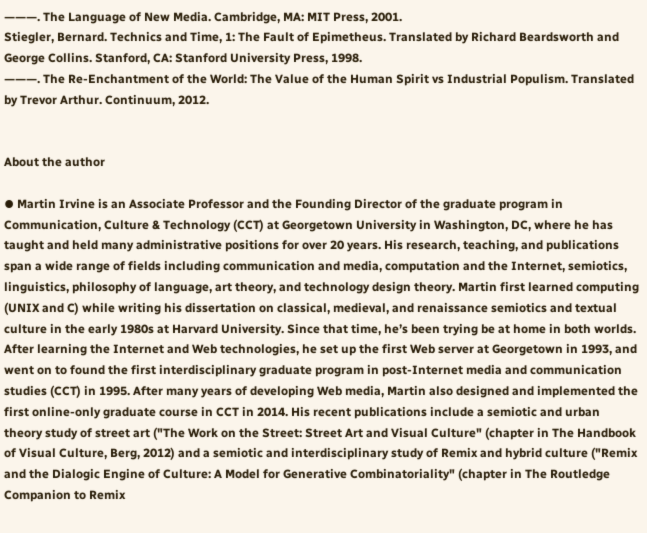———. The Language of New Media. Cambridge, MA: MIT Press, 2001.
Stiegler, Bernard. Technics and Time, 1: The Fault of Epimetheus. Translated by Richard Beardsworth and George Collins. Stanford, CA: Stanford University Press, 1998.
———. The Re-Enchantment of the World: The Value of the Human Spirit vs Industrial Populism. Translated by Trevor Arthur. Continuum, 2012.


About the author

⦁ Martin Irvine is an Associate Professor and the Founding Director of the graduate program in Communication, Culture & Technology (CCT) at Georgetown University in Washington, DC, where he has taught and held many administrative positions for over 20 years. His research, teaching, and publications span a wide range of fields including communication and media, computation and the Internet, semiotics, linguistics, philosophy of language, art theory, and technology design theory. Martin first learned computing (UNIX and C) while writing his dissertation on classical, medieval, and renaissance semiotics and textual culture in the early 1980s at Harvard University. Since that time, he’s been trying be at home in both worlds. After learning the Internet and Web technologies, he set up the first Web server at Georgetown in 1993, and went on to found the first interdisciplinary graduate program in post-Internet media and communication studies (CCT) in 1995. After many years of developing Web media, Martin also designed and implemented the first online-only graduate course in CCT in 2014. His recent publications include a semiotic and urban theory study of street art ("The Work on the Street: Street Art and Visual Culture" (chapter in The Handbook of Visual Culture, Berg, 2012) and a semiotic and interdisciplinary study of Remix and hybrid culture ("Remix and the Dialogic Engine of Culture: A Model for Generative Combinatoriality" (chapter in The Routledge Companion to Remix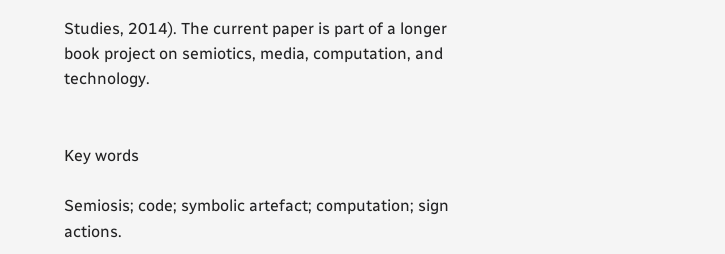Studies, 2014). The current paper is part of a longer book project on semiotics, media, computation, and technology.


Key words

Semiosis; code; symbolic artefact; computation; sign actions.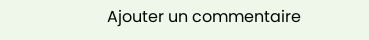Ajouter un commentaire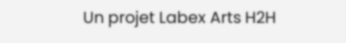Un projet Labex Arts H2H